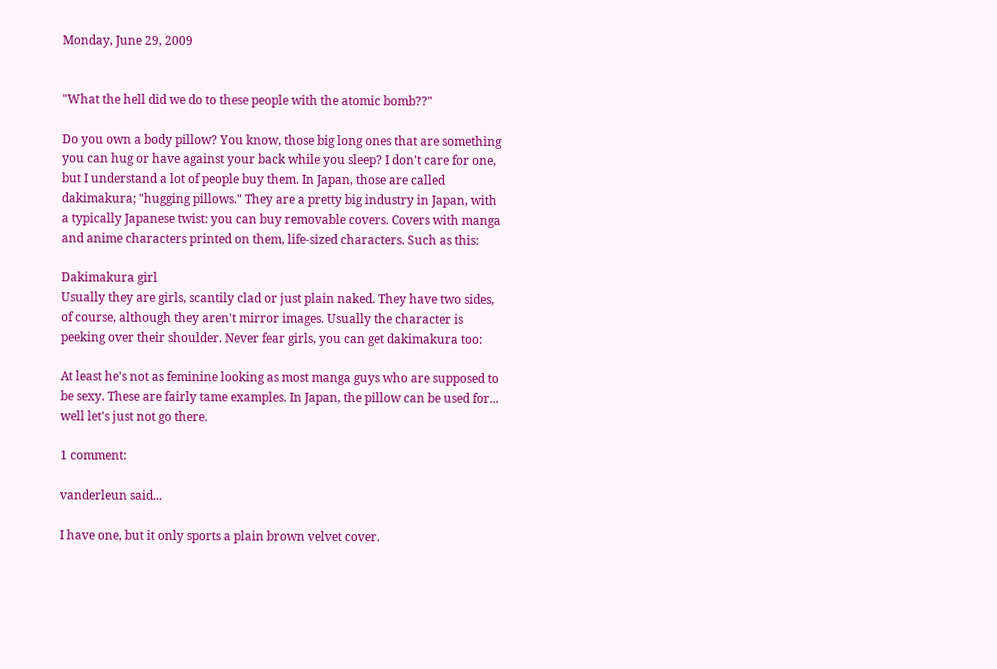Monday, June 29, 2009


"What the hell did we do to these people with the atomic bomb??"

Do you own a body pillow? You know, those big long ones that are something you can hug or have against your back while you sleep? I don't care for one, but I understand a lot of people buy them. In Japan, those are called dakimakura; "hugging pillows." They are a pretty big industry in Japan, with a typically Japanese twist: you can buy removable covers. Covers with manga and anime characters printed on them, life-sized characters. Such as this:

Dakimakura girl
Usually they are girls, scantily clad or just plain naked. They have two sides, of course, although they aren't mirror images. Usually the character is peeking over their shoulder. Never fear girls, you can get dakimakura too:

At least he's not as feminine looking as most manga guys who are supposed to be sexy. These are fairly tame examples. In Japan, the pillow can be used for... well let's just not go there.

1 comment:

vanderleun said...

I have one, but it only sports a plain brown velvet cover.